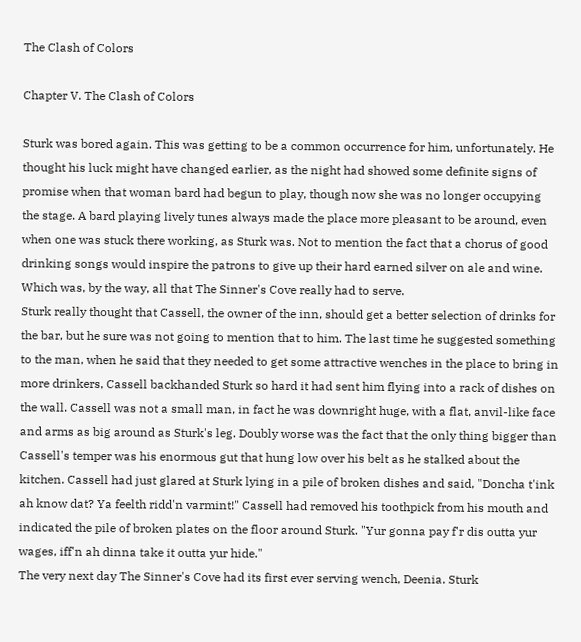The Clash of Colors

Chapter V. The Clash of Colors

Sturk was bored again. This was getting to be a common occurrence for him, unfortunately. He thought his luck might have changed earlier, as the night had showed some definite signs of promise when that woman bard had begun to play, though now she was no longer occupying the stage. A bard playing lively tunes always made the place more pleasant to be around, even when one was stuck there working, as Sturk was. Not to mention the fact that a chorus of good drinking songs would inspire the patrons to give up their hard earned silver on ale and wine. Which was, by the way, all that The Sinner's Cove really had to serve.
Sturk really thought that Cassell, the owner of the inn, should get a better selection of drinks for the bar, but he sure was not going to mention that to him. The last time he suggested something to the man, when he said that they needed to get some attractive wenches in the place to bring in more drinkers, Cassell backhanded Sturk so hard it had sent him flying into a rack of dishes on the wall. Cassell was not a small man, in fact he was downright huge, with a flat, anvil-like face and arms as big around as Sturk's leg. Doubly worse was the fact that the only thing bigger than Cassell's temper was his enormous gut that hung low over his belt as he stalked about the kitchen. Cassell had just glared at Sturk lying in a pile of broken dishes and said, "Doncha t'ink ah know dat? Ya feelth ridd'n varmint!" Cassell had removed his toothpick from his mouth and indicated the pile of broken plates on the floor around Sturk. "Yur gonna pay f'r dis outta yur wages, iff'n ah dinna take it outta yur hide."
The very next day The Sinner's Cove had its first ever serving wench, Deenia. Sturk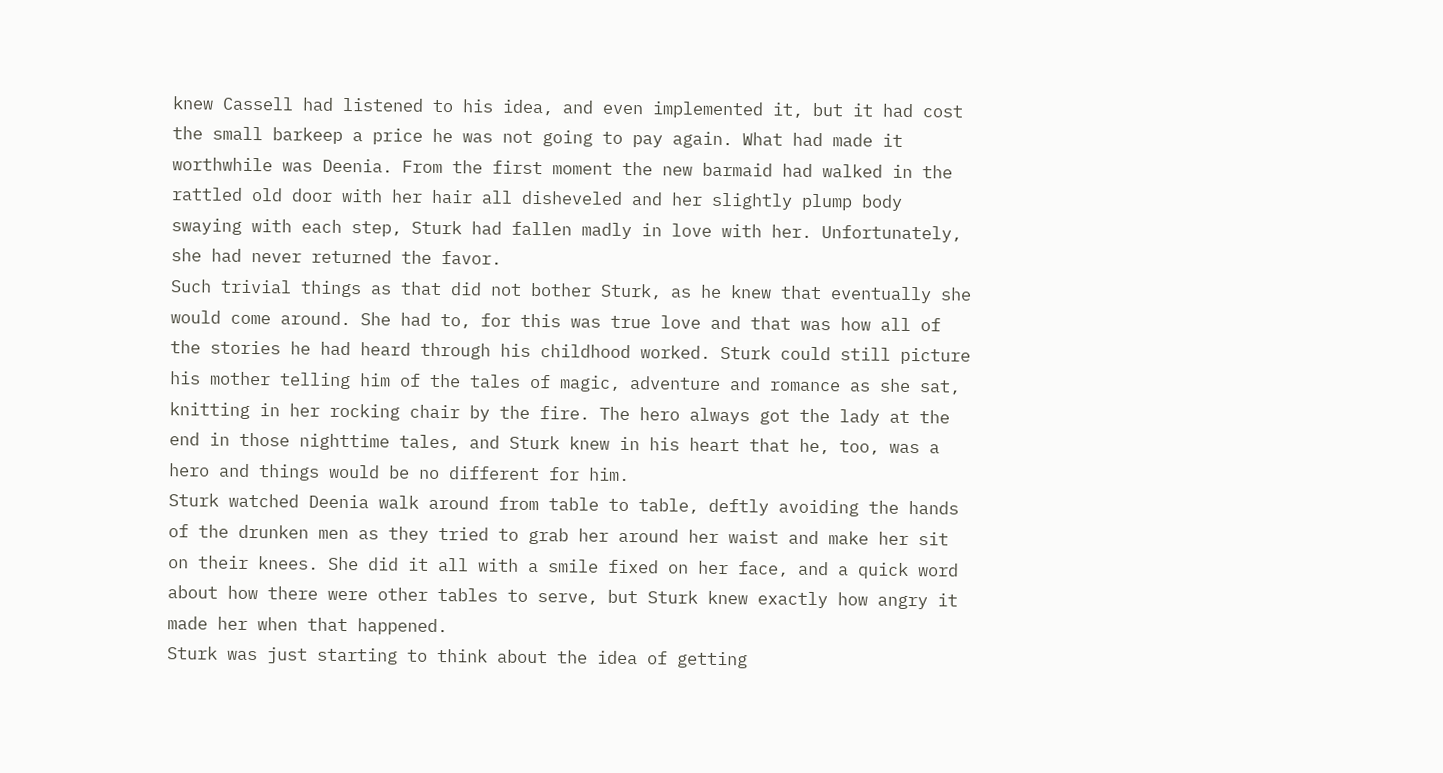knew Cassell had listened to his idea, and even implemented it, but it had cost the small barkeep a price he was not going to pay again. What had made it worthwhile was Deenia. From the first moment the new barmaid had walked in the rattled old door with her hair all disheveled and her slightly plump body swaying with each step, Sturk had fallen madly in love with her. Unfortunately, she had never returned the favor.
Such trivial things as that did not bother Sturk, as he knew that eventually she would come around. She had to, for this was true love and that was how all of the stories he had heard through his childhood worked. Sturk could still picture his mother telling him of the tales of magic, adventure and romance as she sat, knitting in her rocking chair by the fire. The hero always got the lady at the end in those nighttime tales, and Sturk knew in his heart that he, too, was a hero and things would be no different for him.
Sturk watched Deenia walk around from table to table, deftly avoiding the hands of the drunken men as they tried to grab her around her waist and make her sit on their knees. She did it all with a smile fixed on her face, and a quick word about how there were other tables to serve, but Sturk knew exactly how angry it made her when that happened.
Sturk was just starting to think about the idea of getting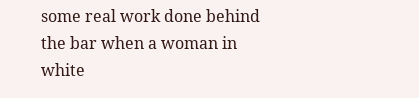some real work done behind the bar when a woman in white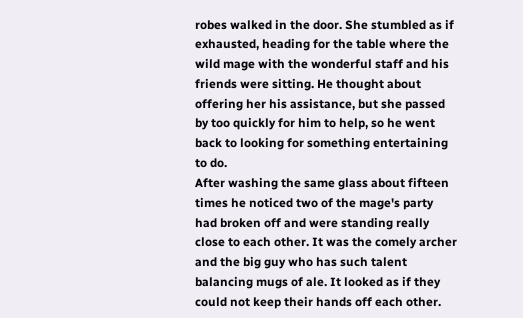robes walked in the door. She stumbled as if exhausted, heading for the table where the wild mage with the wonderful staff and his friends were sitting. He thought about offering her his assistance, but she passed by too quickly for him to help, so he went back to looking for something entertaining to do.
After washing the same glass about fifteen times he noticed two of the mage's party had broken off and were standing really close to each other. It was the comely archer and the big guy who has such talent balancing mugs of ale. It looked as if they could not keep their hands off each other.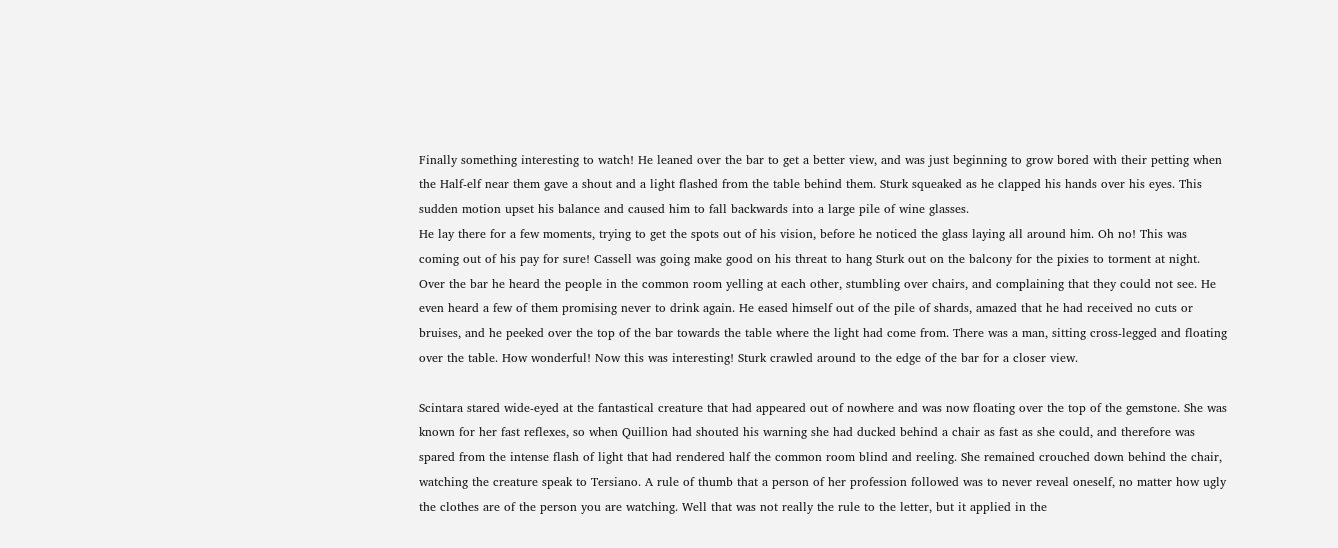Finally something interesting to watch! He leaned over the bar to get a better view, and was just beginning to grow bored with their petting when the Half-elf near them gave a shout and a light flashed from the table behind them. Sturk squeaked as he clapped his hands over his eyes. This sudden motion upset his balance and caused him to fall backwards into a large pile of wine glasses.
He lay there for a few moments, trying to get the spots out of his vision, before he noticed the glass laying all around him. Oh no! This was coming out of his pay for sure! Cassell was going make good on his threat to hang Sturk out on the balcony for the pixies to torment at night. Over the bar he heard the people in the common room yelling at each other, stumbling over chairs, and complaining that they could not see. He even heard a few of them promising never to drink again. He eased himself out of the pile of shards, amazed that he had received no cuts or bruises, and he peeked over the top of the bar towards the table where the light had come from. There was a man, sitting cross-legged and floating over the table. How wonderful! Now this was interesting! Sturk crawled around to the edge of the bar for a closer view.

Scintara stared wide-eyed at the fantastical creature that had appeared out of nowhere and was now floating over the top of the gemstone. She was known for her fast reflexes, so when Quillion had shouted his warning she had ducked behind a chair as fast as she could, and therefore was spared from the intense flash of light that had rendered half the common room blind and reeling. She remained crouched down behind the chair, watching the creature speak to Tersiano. A rule of thumb that a person of her profession followed was to never reveal oneself, no matter how ugly the clothes are of the person you are watching. Well that was not really the rule to the letter, but it applied in the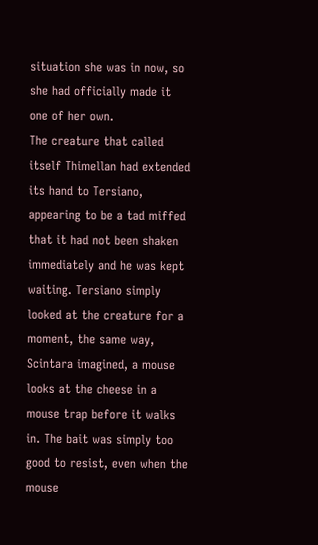situation she was in now, so she had officially made it one of her own.
The creature that called itself Thimellan had extended its hand to Tersiano, appearing to be a tad miffed that it had not been shaken immediately and he was kept waiting. Tersiano simply looked at the creature for a moment, the same way, Scintara imagined, a mouse looks at the cheese in a mouse trap before it walks in. The bait was simply too good to resist, even when the mouse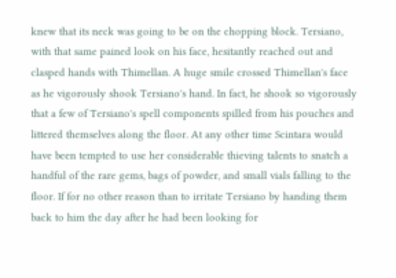knew that its neck was going to be on the chopping block. Tersiano, with that same pained look on his face, hesitantly reached out and clasped hands with Thimellan. A huge smile crossed Thimellan's face as he vigorously shook Tersiano's hand. In fact, he shook so vigorously that a few of Tersiano's spell components spilled from his pouches and littered themselves along the floor. At any other time Scintara would have been tempted to use her considerable thieving talents to snatch a handful of the rare gems, bags of powder, and small vials falling to the floor. If for no other reason than to irritate Tersiano by handing them back to him the day after he had been looking for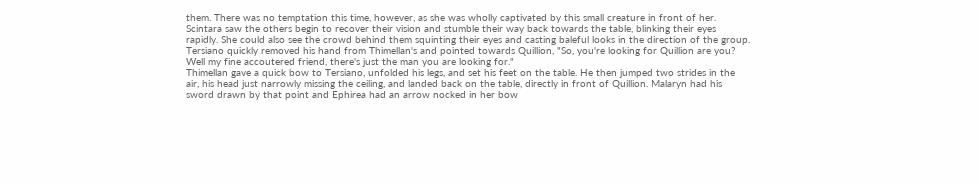them. There was no temptation this time, however, as she was wholly captivated by this small creature in front of her.
Scintara saw the others begin to recover their vision and stumble their way back towards the table, blinking their eyes rapidly. She could also see the crowd behind them squinting their eyes and casting baleful looks in the direction of the group. Tersiano quickly removed his hand from Thimellan's and pointed towards Quillion, "So, you're looking for Quillion are you? Well my fine accoutered friend, there's just the man you are looking for."
Thimellan gave a quick bow to Tersiano, unfolded his legs, and set his feet on the table. He then jumped two strides in the air, his head just narrowly missing the ceiling, and landed back on the table, directly in front of Quillion. Malaryn had his sword drawn by that point and Ephirea had an arrow nocked in her bow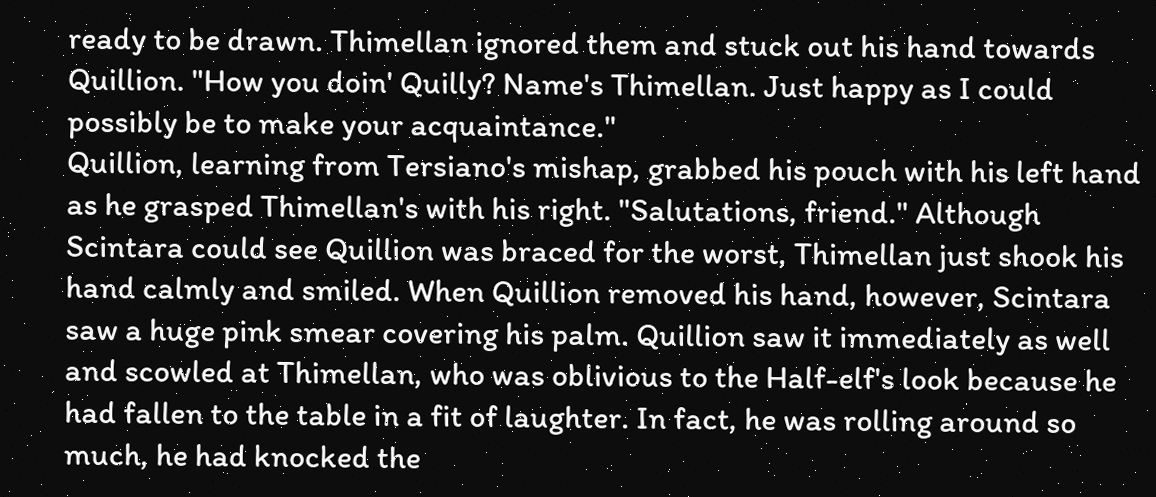ready to be drawn. Thimellan ignored them and stuck out his hand towards Quillion. "How you doin' Quilly? Name's Thimellan. Just happy as I could possibly be to make your acquaintance."
Quillion, learning from Tersiano's mishap, grabbed his pouch with his left hand as he grasped Thimellan's with his right. "Salutations, friend." Although Scintara could see Quillion was braced for the worst, Thimellan just shook his hand calmly and smiled. When Quillion removed his hand, however, Scintara saw a huge pink smear covering his palm. Quillion saw it immediately as well and scowled at Thimellan, who was oblivious to the Half-elf's look because he had fallen to the table in a fit of laughter. In fact, he was rolling around so much, he had knocked the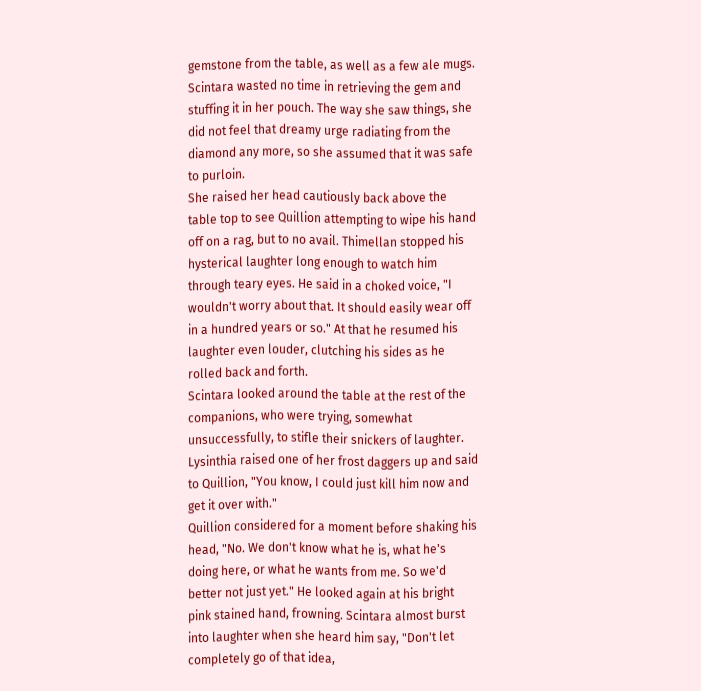gemstone from the table, as well as a few ale mugs. Scintara wasted no time in retrieving the gem and stuffing it in her pouch. The way she saw things, she did not feel that dreamy urge radiating from the diamond any more, so she assumed that it was safe to purloin.
She raised her head cautiously back above the table top to see Quillion attempting to wipe his hand off on a rag, but to no avail. Thimellan stopped his hysterical laughter long enough to watch him through teary eyes. He said in a choked voice, "I wouldn't worry about that. It should easily wear off in a hundred years or so." At that he resumed his laughter even louder, clutching his sides as he rolled back and forth.
Scintara looked around the table at the rest of the companions, who were trying, somewhat unsuccessfully, to stifle their snickers of laughter. Lysinthia raised one of her frost daggers up and said to Quillion, "You know, I could just kill him now and get it over with."
Quillion considered for a moment before shaking his head, "No. We don't know what he is, what he's doing here, or what he wants from me. So we'd better not just yet." He looked again at his bright pink stained hand, frowning. Scintara almost burst into laughter when she heard him say, "Don't let completely go of that idea,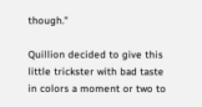though."

Quillion decided to give this little trickster with bad taste in colors a moment or two to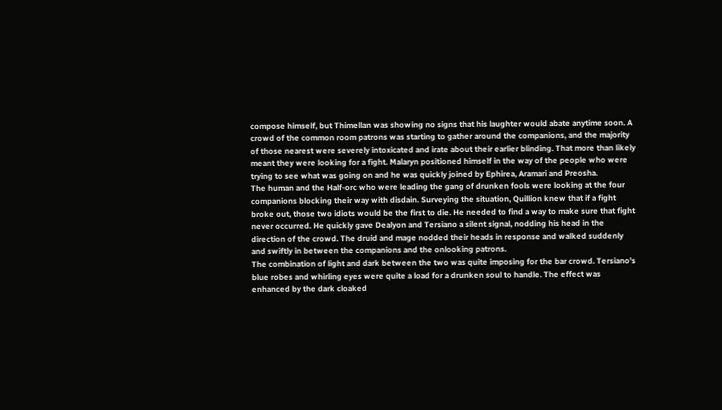compose himself, but Thimellan was showing no signs that his laughter would abate anytime soon. A crowd of the common room patrons was starting to gather around the companions, and the majority of those nearest were severely intoxicated and irate about their earlier blinding. That more than likely meant they were looking for a fight. Malaryn positioned himself in the way of the people who were trying to see what was going on and he was quickly joined by Ephirea, Aramari and Preosha.
The human and the Half-orc who were leading the gang of drunken fools were looking at the four companions blocking their way with disdain. Surveying the situation, Quillion knew that if a fight broke out, those two idiots would be the first to die. He needed to find a way to make sure that fight never occurred. He quickly gave Dealyon and Tersiano a silent signal, nodding his head in the direction of the crowd. The druid and mage nodded their heads in response and walked suddenly and swiftly in between the companions and the onlooking patrons.
The combination of light and dark between the two was quite imposing for the bar crowd. Tersiano's blue robes and whirling eyes were quite a load for a drunken soul to handle. The effect was enhanced by the dark cloaked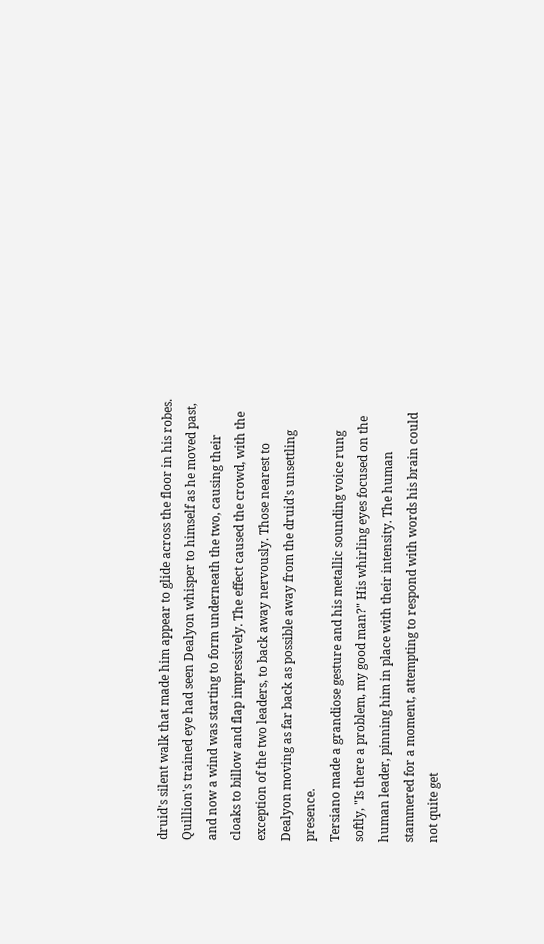druid's silent walk that made him appear to glide across the floor in his robes. Quillion's trained eye had seen Dealyon whisper to himself as he moved past, and now a wind was starting to form underneath the two, causing their cloaks to billow and flap impressively. The effect caused the crowd, with the exception of the two leaders, to back away nervously. Those nearest to Dealyon moving as far back as possible away from the druid's unsettling presence.
Tersiano made a grandiose gesture and his metallic sounding voice rung softly, "Is there a problem, my good man?" His whirling eyes focused on the human leader, pinning him in place with their intensity. The human stammered for a moment, attempting to respond with words his brain could not quite get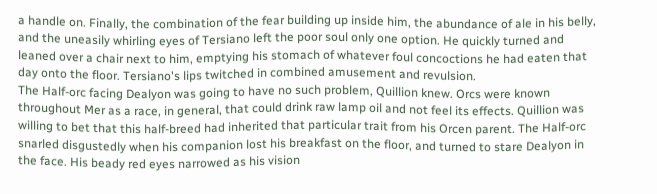a handle on. Finally, the combination of the fear building up inside him, the abundance of ale in his belly, and the uneasily whirling eyes of Tersiano left the poor soul only one option. He quickly turned and leaned over a chair next to him, emptying his stomach of whatever foul concoctions he had eaten that day onto the floor. Tersiano's lips twitched in combined amusement and revulsion.
The Half-orc facing Dealyon was going to have no such problem, Quillion knew. Orcs were known throughout Mer as a race, in general, that could drink raw lamp oil and not feel its effects. Quillion was willing to bet that this half-breed had inherited that particular trait from his Orcen parent. The Half-orc snarled disgustedly when his companion lost his breakfast on the floor, and turned to stare Dealyon in the face. His beady red eyes narrowed as his vision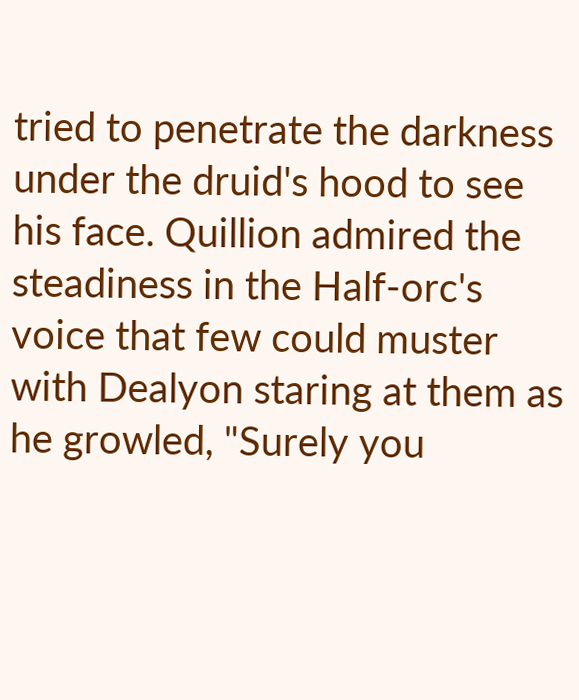tried to penetrate the darkness under the druid's hood to see his face. Quillion admired the steadiness in the Half-orc's voice that few could muster with Dealyon staring at them as he growled, "Surely you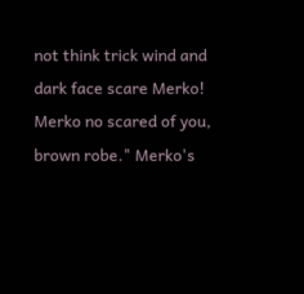not think trick wind and dark face scare Merko! Merko no scared of you, brown robe." Merko's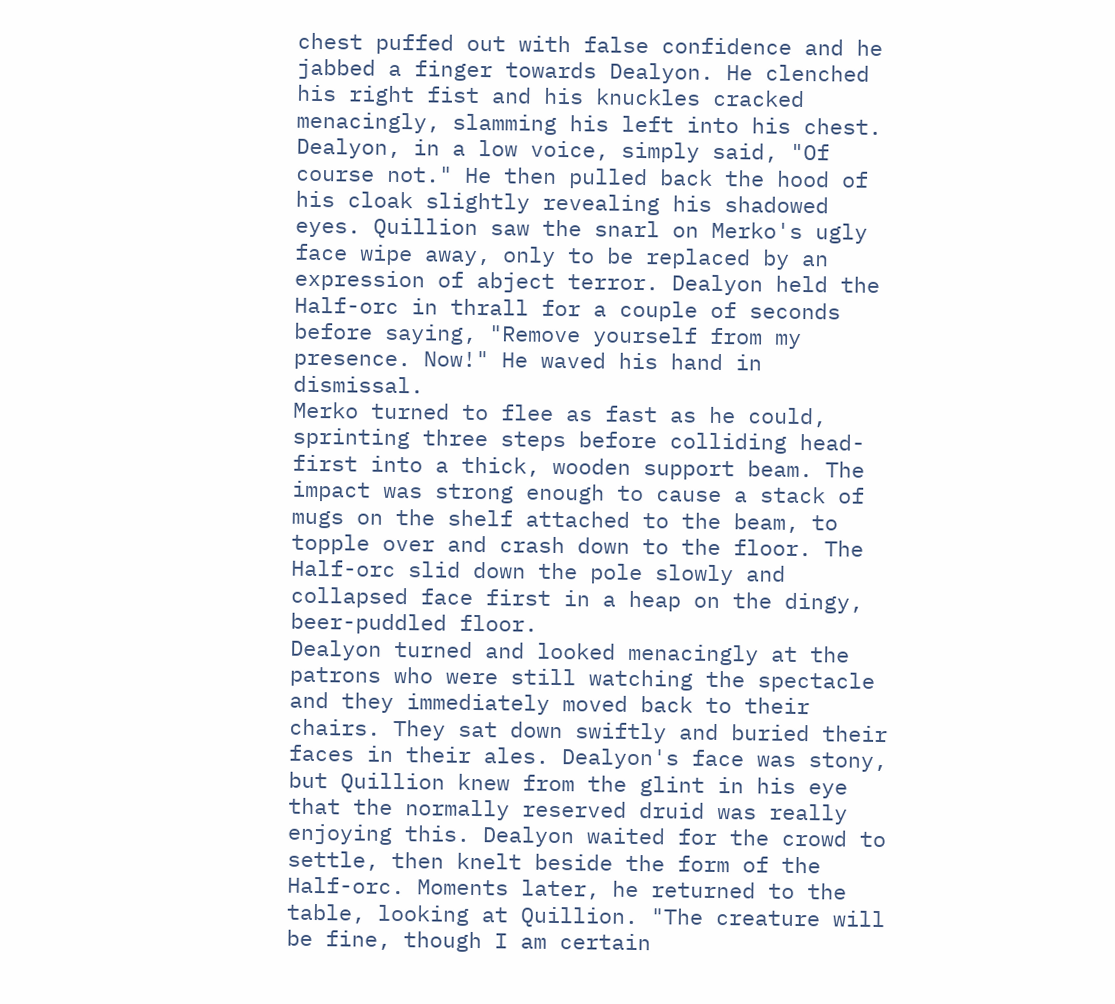chest puffed out with false confidence and he jabbed a finger towards Dealyon. He clenched his right fist and his knuckles cracked menacingly, slamming his left into his chest.
Dealyon, in a low voice, simply said, "Of course not." He then pulled back the hood of his cloak slightly revealing his shadowed eyes. Quillion saw the snarl on Merko's ugly face wipe away, only to be replaced by an expression of abject terror. Dealyon held the Half-orc in thrall for a couple of seconds before saying, "Remove yourself from my presence. Now!" He waved his hand in dismissal.
Merko turned to flee as fast as he could, sprinting three steps before colliding head-first into a thick, wooden support beam. The impact was strong enough to cause a stack of mugs on the shelf attached to the beam, to topple over and crash down to the floor. The Half-orc slid down the pole slowly and collapsed face first in a heap on the dingy, beer-puddled floor.
Dealyon turned and looked menacingly at the patrons who were still watching the spectacle and they immediately moved back to their chairs. They sat down swiftly and buried their faces in their ales. Dealyon's face was stony, but Quillion knew from the glint in his eye that the normally reserved druid was really enjoying this. Dealyon waited for the crowd to settle, then knelt beside the form of the Half-orc. Moments later, he returned to the table, looking at Quillion. "The creature will be fine, though I am certain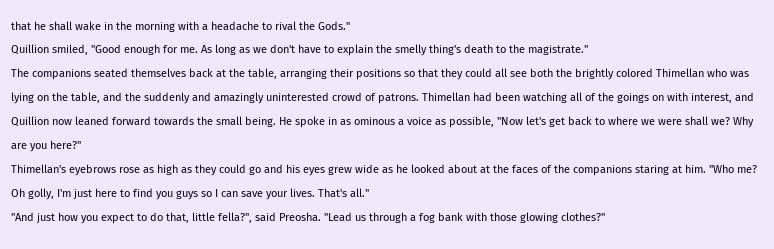that he shall wake in the morning with a headache to rival the Gods."
Quillion smiled, "Good enough for me. As long as we don't have to explain the smelly thing's death to the magistrate."
The companions seated themselves back at the table, arranging their positions so that they could all see both the brightly colored Thimellan who was lying on the table, and the suddenly and amazingly uninterested crowd of patrons. Thimellan had been watching all of the goings on with interest, and Quillion now leaned forward towards the small being. He spoke in as ominous a voice as possible, "Now let's get back to where we were shall we? Why are you here?"
Thimellan's eyebrows rose as high as they could go and his eyes grew wide as he looked about at the faces of the companions staring at him. "Who me? Oh golly, I'm just here to find you guys so I can save your lives. That's all."
"And just how you expect to do that, little fella?", said Preosha. "Lead us through a fog bank with those glowing clothes?"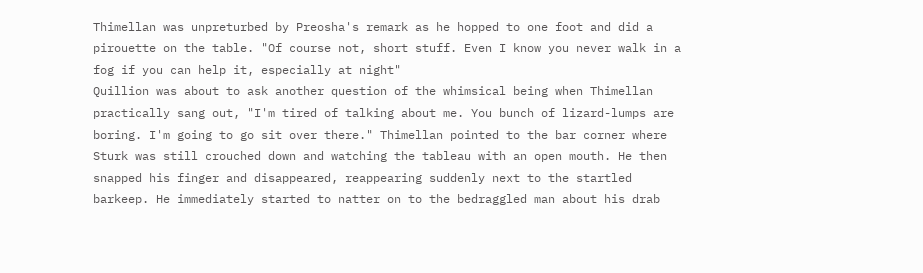Thimellan was unpreturbed by Preosha's remark as he hopped to one foot and did a pirouette on the table. "Of course not, short stuff. Even I know you never walk in a fog if you can help it, especially at night"
Quillion was about to ask another question of the whimsical being when Thimellan practically sang out, "I'm tired of talking about me. You bunch of lizard-lumps are boring. I'm going to go sit over there." Thimellan pointed to the bar corner where Sturk was still crouched down and watching the tableau with an open mouth. He then snapped his finger and disappeared, reappearing suddenly next to the startled barkeep. He immediately started to natter on to the bedraggled man about his drab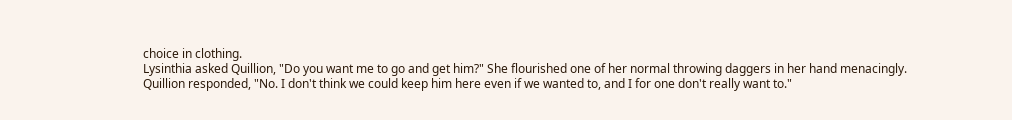choice in clothing.
Lysinthia asked Quillion, "Do you want me to go and get him?" She flourished one of her normal throwing daggers in her hand menacingly.
Quillion responded, "No. I don't think we could keep him here even if we wanted to, and I for one don't really want to."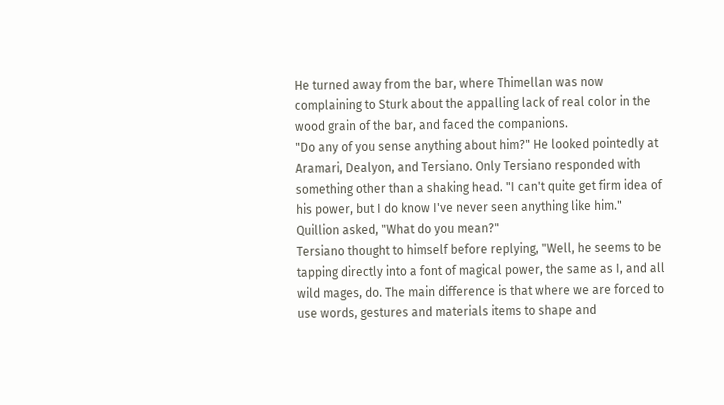He turned away from the bar, where Thimellan was now complaining to Sturk about the appalling lack of real color in the wood grain of the bar, and faced the companions.
"Do any of you sense anything about him?" He looked pointedly at Aramari, Dealyon, and Tersiano. Only Tersiano responded with something other than a shaking head. "I can't quite get firm idea of his power, but I do know I've never seen anything like him."
Quillion asked, "What do you mean?"
Tersiano thought to himself before replying, "Well, he seems to be tapping directly into a font of magical power, the same as I, and all wild mages, do. The main difference is that where we are forced to use words, gestures and materials items to shape and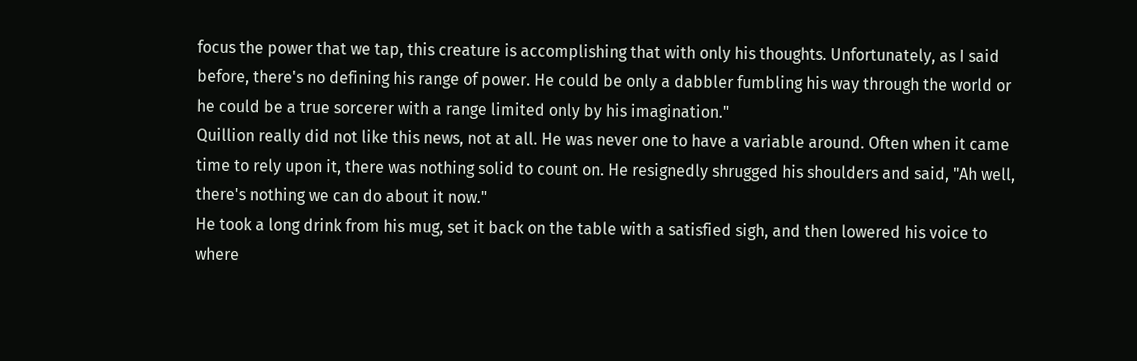focus the power that we tap, this creature is accomplishing that with only his thoughts. Unfortunately, as I said before, there's no defining his range of power. He could be only a dabbler fumbling his way through the world or he could be a true sorcerer with a range limited only by his imagination."
Quillion really did not like this news, not at all. He was never one to have a variable around. Often when it came time to rely upon it, there was nothing solid to count on. He resignedly shrugged his shoulders and said, "Ah well, there's nothing we can do about it now."
He took a long drink from his mug, set it back on the table with a satisfied sigh, and then lowered his voice to where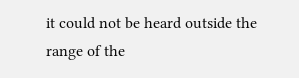it could not be heard outside the range of the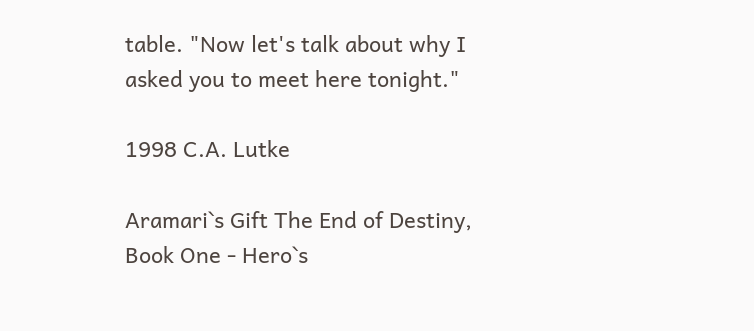table. "Now let's talk about why I asked you to meet here tonight."

1998 C.A. Lutke

Aramari`s Gift The End of Destiny, Book One - Hero`s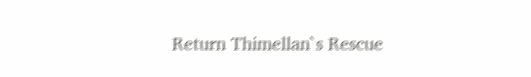Return Thimellan`s Rescue